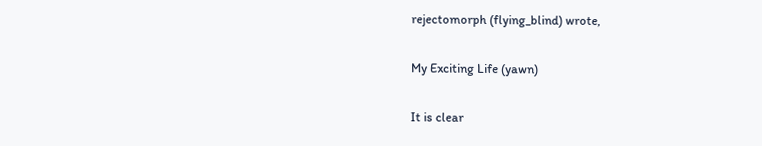rejectomorph (flying_blind) wrote,

My Exciting Life (yawn)

It is clear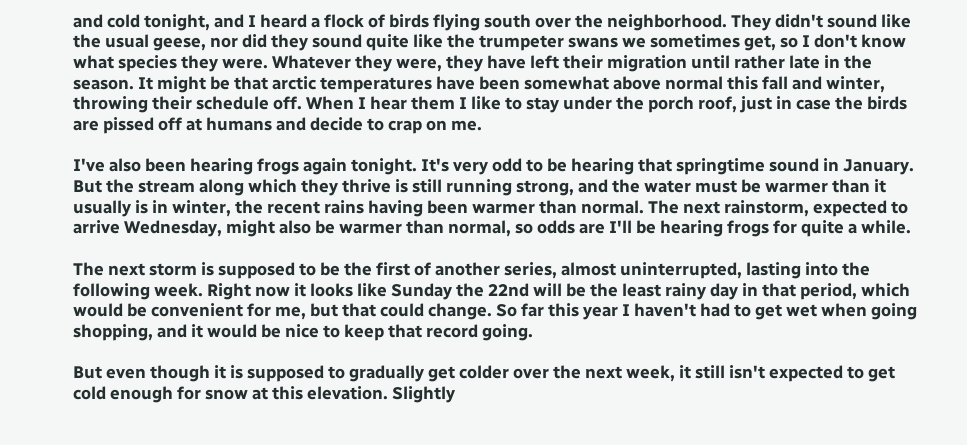and cold tonight, and I heard a flock of birds flying south over the neighborhood. They didn't sound like the usual geese, nor did they sound quite like the trumpeter swans we sometimes get, so I don't know what species they were. Whatever they were, they have left their migration until rather late in the season. It might be that arctic temperatures have been somewhat above normal this fall and winter, throwing their schedule off. When I hear them I like to stay under the porch roof, just in case the birds are pissed off at humans and decide to crap on me.

I've also been hearing frogs again tonight. It's very odd to be hearing that springtime sound in January. But the stream along which they thrive is still running strong, and the water must be warmer than it usually is in winter, the recent rains having been warmer than normal. The next rainstorm, expected to arrive Wednesday, might also be warmer than normal, so odds are I'll be hearing frogs for quite a while.

The next storm is supposed to be the first of another series, almost uninterrupted, lasting into the following week. Right now it looks like Sunday the 22nd will be the least rainy day in that period, which would be convenient for me, but that could change. So far this year I haven't had to get wet when going shopping, and it would be nice to keep that record going.

But even though it is supposed to gradually get colder over the next week, it still isn't expected to get cold enough for snow at this elevation. Slightly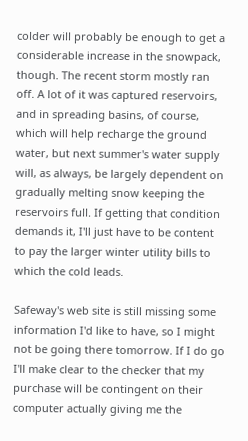colder will probably be enough to get a considerable increase in the snowpack, though. The recent storm mostly ran off. A lot of it was captured reservoirs, and in spreading basins, of course, which will help recharge the ground water, but next summer's water supply will, as always, be largely dependent on gradually melting snow keeping the reservoirs full. If getting that condition demands it, I'll just have to be content to pay the larger winter utility bills to which the cold leads.

Safeway's web site is still missing some information I'd like to have, so I might not be going there tomorrow. If I do go I'll make clear to the checker that my purchase will be contingent on their computer actually giving me the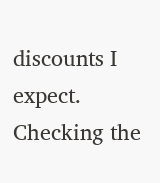discounts I expect. Checking the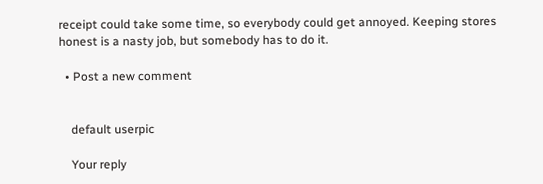receipt could take some time, so everybody could get annoyed. Keeping stores honest is a nasty job, but somebody has to do it.

  • Post a new comment


    default userpic

    Your reply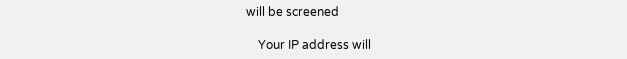will be screened

    Your IP address will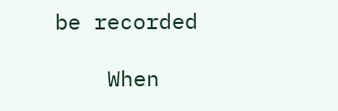be recorded

    When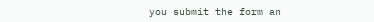you submit the form an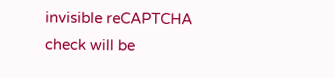invisible reCAPTCHA check will be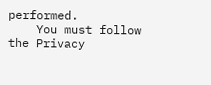performed.
    You must follow the Privacy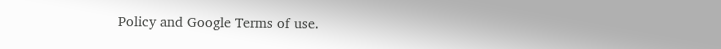Policy and Google Terms of use.